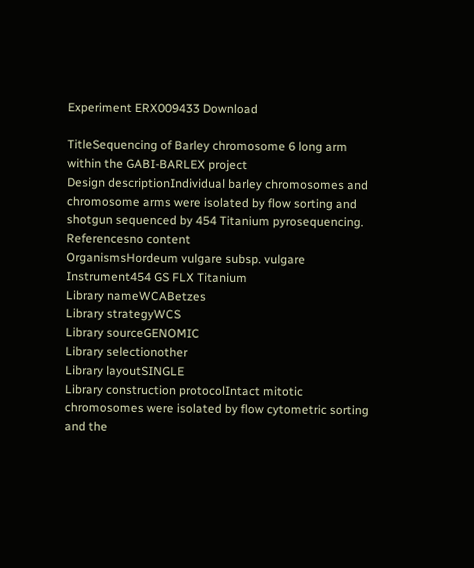Experiment ERX009433 Download

TitleSequencing of Barley chromosome 6 long arm within the GABI-BARLEX project
Design descriptionIndividual barley chromosomes and chromosome arms were isolated by flow sorting and shotgun sequenced by 454 Titanium pyrosequencing.
Referencesno content
OrganismsHordeum vulgare subsp. vulgare
Instrument454 GS FLX Titanium
Library nameWCABetzes
Library strategyWCS
Library sourceGENOMIC
Library selectionother
Library layoutSINGLE
Library construction protocolIntact mitotic chromosomes were isolated by flow cytometric sorting and the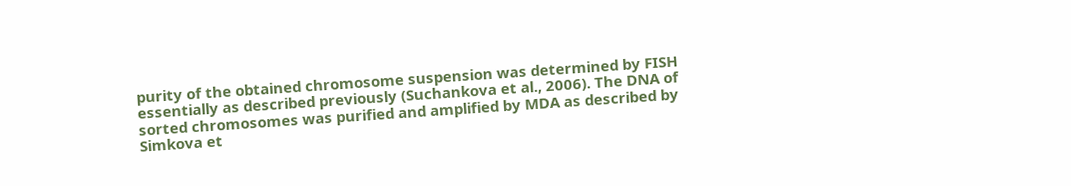purity of the obtained chromosome suspension was determined by FISH essentially as described previously (Suchankova et al., 2006). The DNA of sorted chromosomes was purified and amplified by MDA as described by Simkova et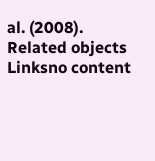al. (2008).
Related objects
Linksno content